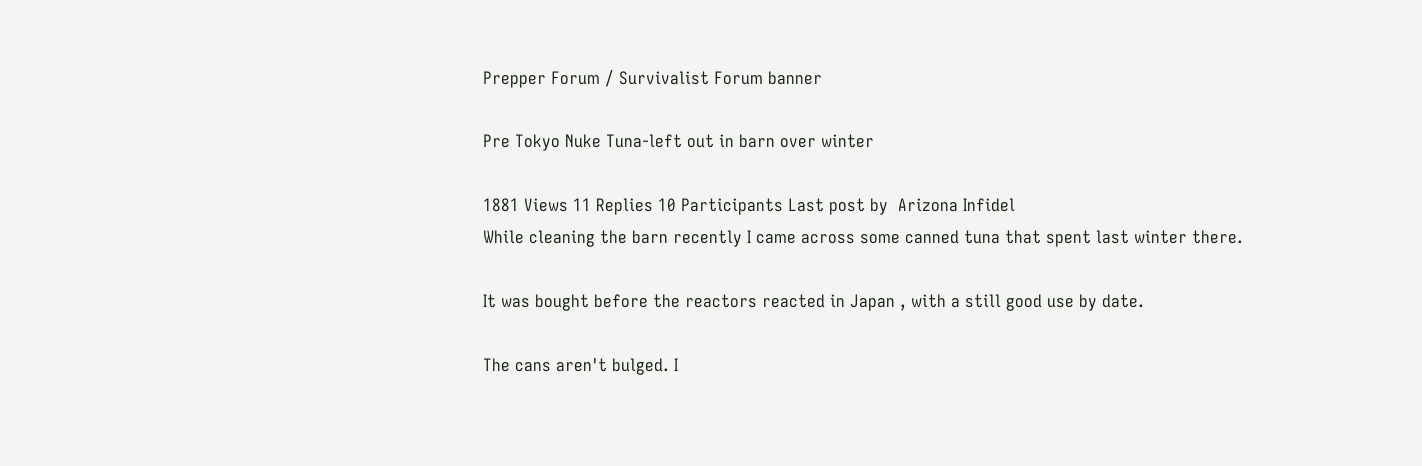Prepper Forum / Survivalist Forum banner

Pre Tokyo Nuke Tuna-left out in barn over winter

1881 Views 11 Replies 10 Participants Last post by  Arizona Infidel
While cleaning the barn recently I came across some canned tuna that spent last winter there.

It was bought before the reactors reacted in Japan , with a still good use by date.

The cans aren't bulged. I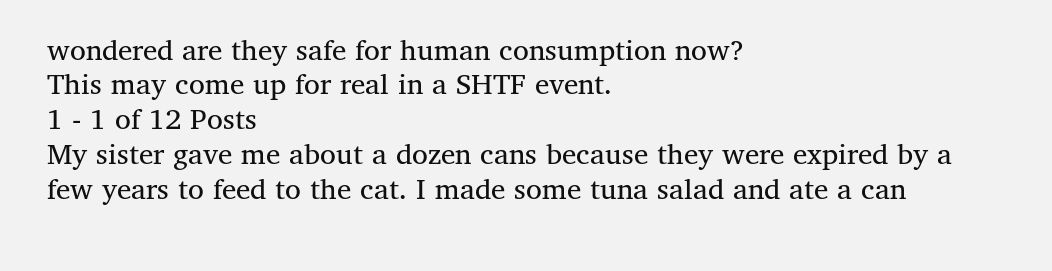wondered are they safe for human consumption now?
This may come up for real in a SHTF event.
1 - 1 of 12 Posts
My sister gave me about a dozen cans because they were expired by a few years to feed to the cat. I made some tuna salad and ate a can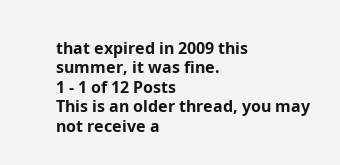that expired in 2009 this summer, it was fine.
1 - 1 of 12 Posts
This is an older thread, you may not receive a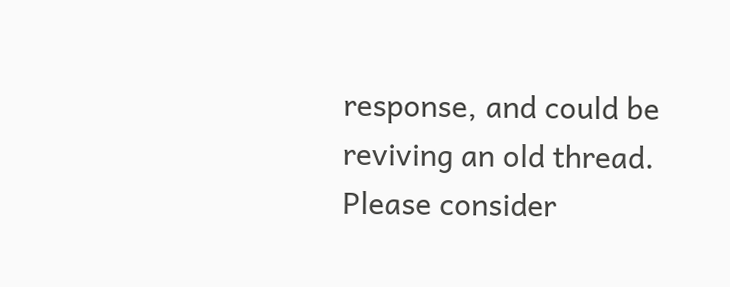response, and could be reviving an old thread. Please consider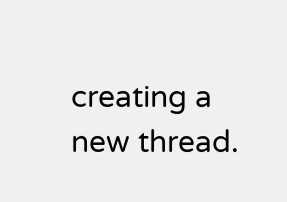creating a new thread.